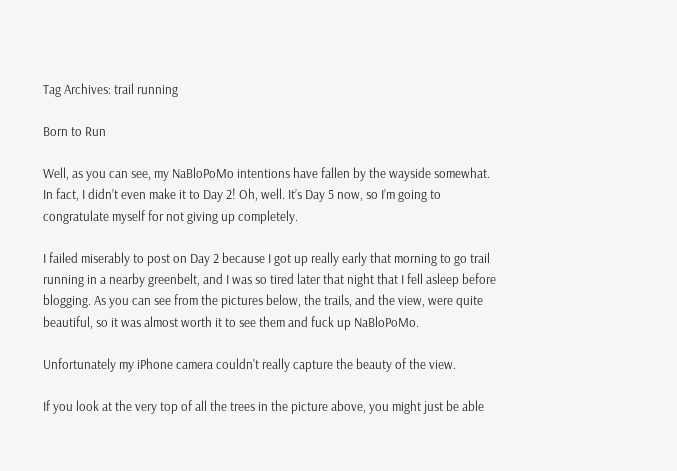Tag Archives: trail running

Born to Run

Well, as you can see, my NaBloPoMo intentions have fallen by the wayside somewhat. In fact, I didn’t even make it to Day 2! Oh, well. It’s Day 5 now, so I’m going to congratulate myself for not giving up completely.

I failed miserably to post on Day 2 because I got up really early that morning to go trail running in a nearby greenbelt, and I was so tired later that night that I fell asleep before blogging. As you can see from the pictures below, the trails, and the view, were quite beautiful, so it was almost worth it to see them and fuck up NaBloPoMo.

Unfortunately my iPhone camera couldn't really capture the beauty of the view.

If you look at the very top of all the trees in the picture above, you might just be able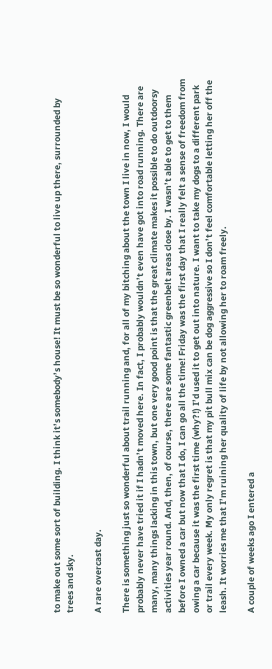to make out some sort of building. I think it’s somebody’s house! It must be so wonderful to live up there, surrounded by trees and sky.

A rare overcast day.

There is something just so wonderful about trail running and, for all of my bitching about the town I live in now, I would probably never have tried it if I hadn’t moved here. In fact, I probably wouldn’t even have got into road running. There are many, many things lacking in this town, but one very good point is that the great climate makes it possible to do outdoorsy activities year round. And, then, of course, there are some fantastic greenbelt areas close by. I wasn’t able to get to them before I owned a car but now that I do, I can go all the time! Friday was the first day that I really felt a sense of freedom from owing a car because it was the first time (why?!) I’d used it to get out into nature. I want to take my dogs to a different park or trail every week. My only regret is that my pit bull mix can be dog aggressive so I don’t feel comfortable letting her off the leash. It worries me that I’m ruining her quality of life by not allowing her to roam freely.

A couple of weeks ago I entered a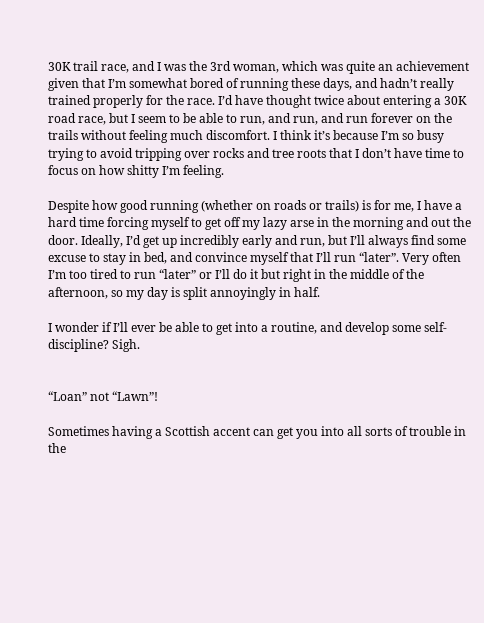30K trail race, and I was the 3rd woman, which was quite an achievement given that I’m somewhat bored of running these days, and hadn’t really trained properly for the race. I’d have thought twice about entering a 30K road race, but I seem to be able to run, and run, and run forever on the trails without feeling much discomfort. I think it’s because I’m so busy trying to avoid tripping over rocks and tree roots that I don’t have time to focus on how shitty I’m feeling.

Despite how good running (whether on roads or trails) is for me, I have a hard time forcing myself to get off my lazy arse in the morning and out the door. Ideally, I’d get up incredibly early and run, but I’ll always find some excuse to stay in bed, and convince myself that I’ll run “later”. Very often I’m too tired to run “later” or I’ll do it but right in the middle of the afternoon, so my day is split annoyingly in half.

I wonder if I’ll ever be able to get into a routine, and develop some self-discipline? Sigh.


“Loan” not “Lawn”!

Sometimes having a Scottish accent can get you into all sorts of trouble in the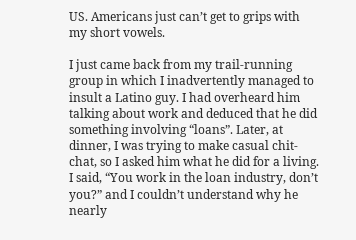US. Americans just can’t get to grips with my short vowels.

I just came back from my trail-running group in which I inadvertently managed to insult a Latino guy. I had overheard him talking about work and deduced that he did something involving “loans”. Later, at dinner, I was trying to make casual chit-chat, so I asked him what he did for a living. I said, “You work in the loan industry, don’t you?” and I couldn’t understand why he nearly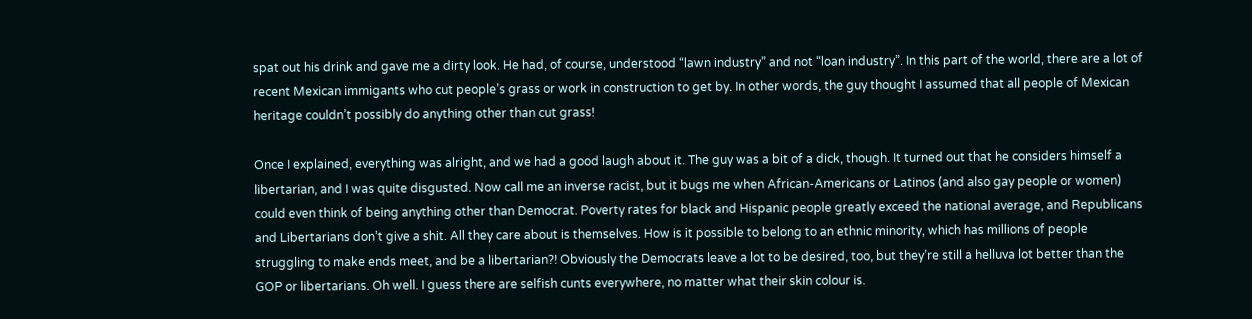spat out his drink and gave me a dirty look. He had, of course, understood “lawn industry” and not “loan industry”. In this part of the world, there are a lot of recent Mexican immigants who cut people’s grass or work in construction to get by. In other words, the guy thought I assumed that all people of Mexican heritage couldn’t possibly do anything other than cut grass!

Once I explained, everything was alright, and we had a good laugh about it. The guy was a bit of a dick, though. It turned out that he considers himself a libertarian, and I was quite disgusted. Now call me an inverse racist, but it bugs me when African-Americans or Latinos (and also gay people or women) could even think of being anything other than Democrat. Poverty rates for black and Hispanic people greatly exceed the national average, and Republicans and Libertarians don’t give a shit. All they care about is themselves. How is it possible to belong to an ethnic minority, which has millions of people struggling to make ends meet, and be a libertarian?! Obviously the Democrats leave a lot to be desired, too, but they’re still a helluva lot better than the GOP or libertarians. Oh well. I guess there are selfish cunts everywhere, no matter what their skin colour is.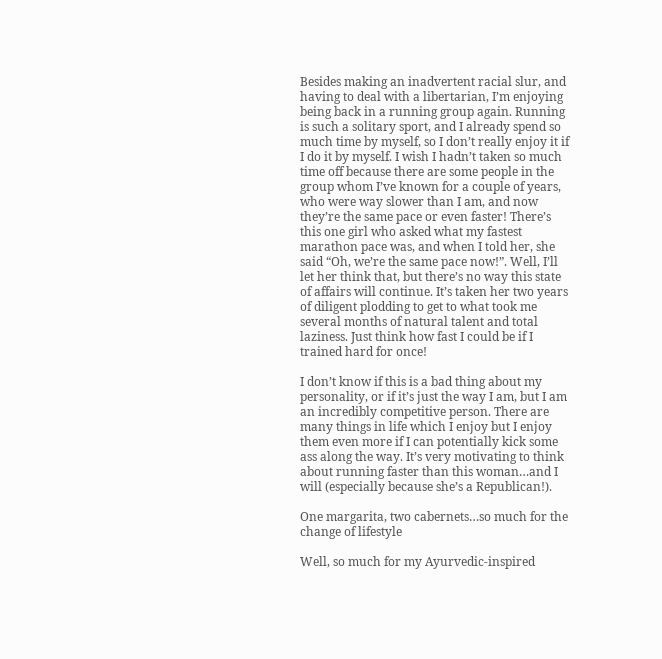Besides making an inadvertent racial slur, and having to deal with a libertarian, I’m enjoying being back in a running group again. Running is such a solitary sport, and I already spend so much time by myself, so I don’t really enjoy it if I do it by myself. I wish I hadn’t taken so much time off because there are some people in the group whom I’ve known for a couple of years, who were way slower than I am, and now they’re the same pace or even faster! There’s this one girl who asked what my fastest marathon pace was, and when I told her, she said “Oh, we’re the same pace now!”. Well, I’ll let her think that, but there’s no way this state of affairs will continue. It’s taken her two years of diligent plodding to get to what took me several months of natural talent and total laziness. Just think how fast I could be if I trained hard for once!

I don’t know if this is a bad thing about my personality, or if it’s just the way I am, but I am an incredibly competitive person. There are many things in life which I enjoy but I enjoy them even more if I can potentially kick some ass along the way. It’s very motivating to think about running faster than this woman…and I will (especially because she’s a Republican!).

One margarita, two cabernets…so much for the change of lifestyle

Well, so much for my Ayurvedic-inspired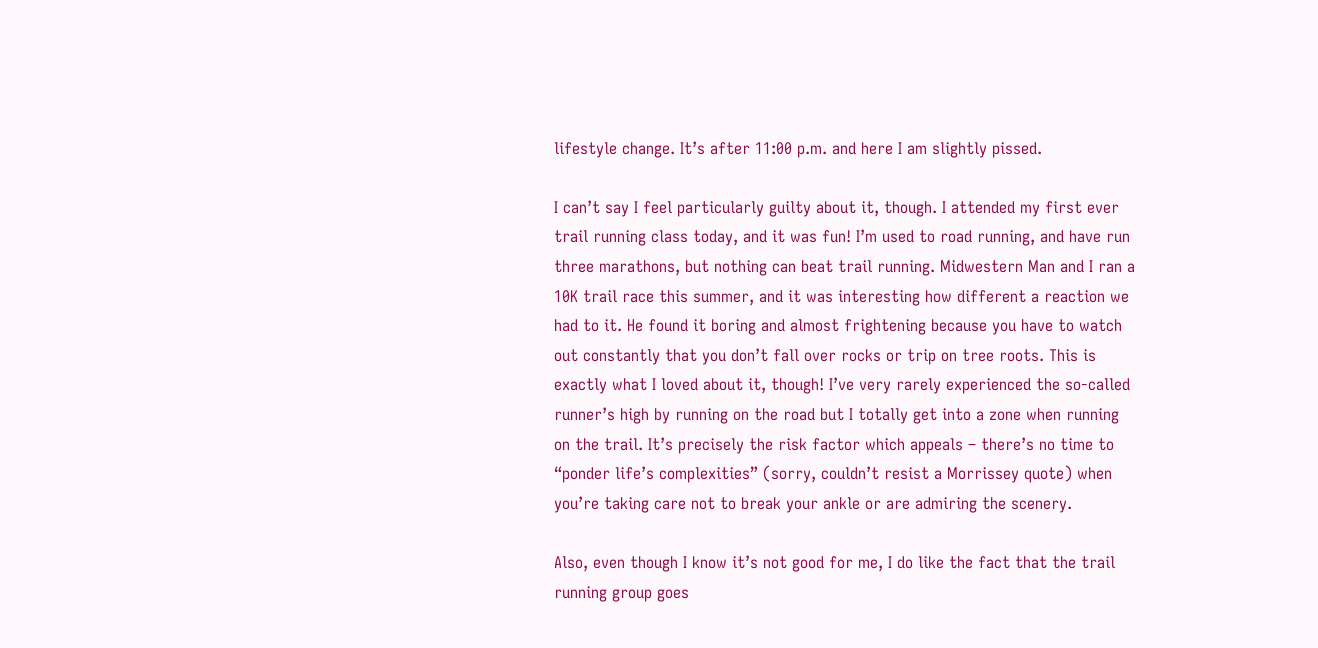lifestyle change. It’s after 11:00 p.m. and here I am slightly pissed.

I can’t say I feel particularly guilty about it, though. I attended my first ever trail running class today, and it was fun! I’m used to road running, and have run three marathons, but nothing can beat trail running. Midwestern Man and I ran a 10K trail race this summer, and it was interesting how different a reaction we had to it. He found it boring and almost frightening because you have to watch out constantly that you don’t fall over rocks or trip on tree roots. This is exactly what I loved about it, though! I’ve very rarely experienced the so-called runner’s high by running on the road but I totally get into a zone when running on the trail. It’s precisely the risk factor which appeals – there’s no time to “ponder life’s complexities” (sorry, couldn’t resist a Morrissey quote) when you’re taking care not to break your ankle or are admiring the scenery.

Also, even though I know it’s not good for me, I do like the fact that the trail running group goes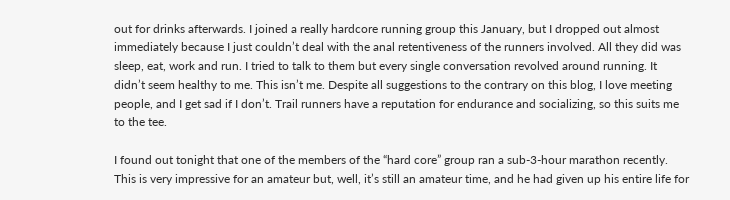out for drinks afterwards. I joined a really hardcore running group this January, but I dropped out almost immediately because I just couldn’t deal with the anal retentiveness of the runners involved. All they did was sleep, eat, work and run. I tried to talk to them but every single conversation revolved around running. It didn’t seem healthy to me. This isn’t me. Despite all suggestions to the contrary on this blog, I love meeting people, and I get sad if I don’t. Trail runners have a reputation for endurance and socializing, so this suits me to the tee.

I found out tonight that one of the members of the “hard core” group ran a sub-3-hour marathon recently. This is very impressive for an amateur but, well, it’s still an amateur time, and he had given up his entire life for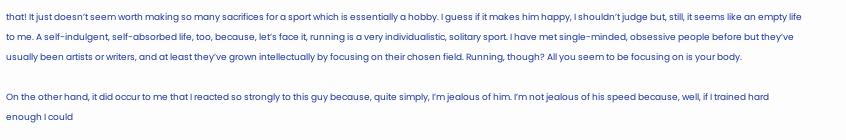that! It just doesn’t seem worth making so many sacrifices for a sport which is essentially a hobby. I guess if it makes him happy, I shouldn’t judge but, still, it seems like an empty life to me. A self-indulgent, self-absorbed life, too, because, let’s face it, running is a very individualistic, solitary sport. I have met single-minded, obsessive people before but they’ve usually been artists or writers, and at least they’ve grown intellectually by focusing on their chosen field. Running, though? All you seem to be focusing on is your body.

On the other hand, it did occur to me that I reacted so strongly to this guy because, quite simply, I’m jealous of him. I’m not jealous of his speed because, well, if I trained hard enough I could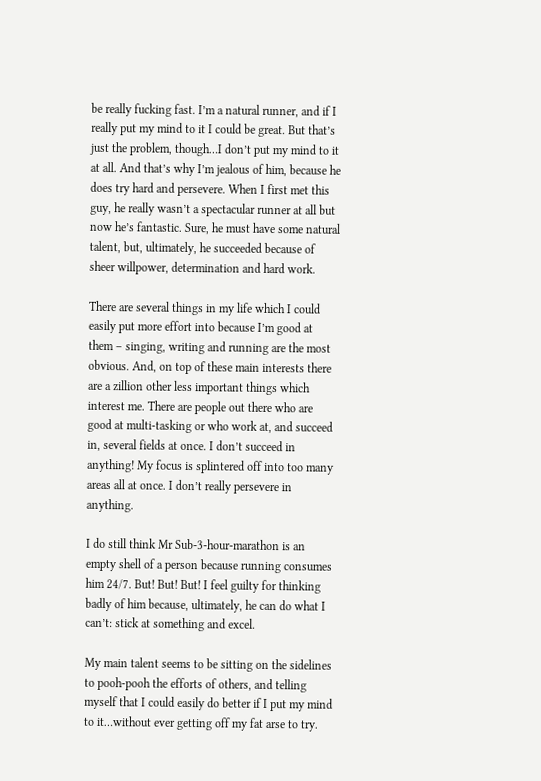be really fucking fast. I’m a natural runner, and if I really put my mind to it I could be great. But that’s just the problem, though…I don’t put my mind to it at all. And that’s why I’m jealous of him, because he does try hard and persevere. When I first met this guy, he really wasn’t a spectacular runner at all but now he’s fantastic. Sure, he must have some natural talent, but, ultimately, he succeeded because of sheer willpower, determination and hard work.

There are several things in my life which I could easily put more effort into because I’m good at them – singing, writing and running are the most obvious. And, on top of these main interests there are a zillion other less important things which interest me. There are people out there who are good at multi-tasking or who work at, and succeed in, several fields at once. I don’t succeed in anything! My focus is splintered off into too many areas all at once. I don’t really persevere in anything.

I do still think Mr Sub-3-hour-marathon is an empty shell of a person because running consumes him 24/7. But! But! But! I feel guilty for thinking badly of him because, ultimately, he can do what I can’t: stick at something and excel.

My main talent seems to be sitting on the sidelines to pooh-pooh the efforts of others, and telling myself that I could easily do better if I put my mind to it…without ever getting off my fat arse to try.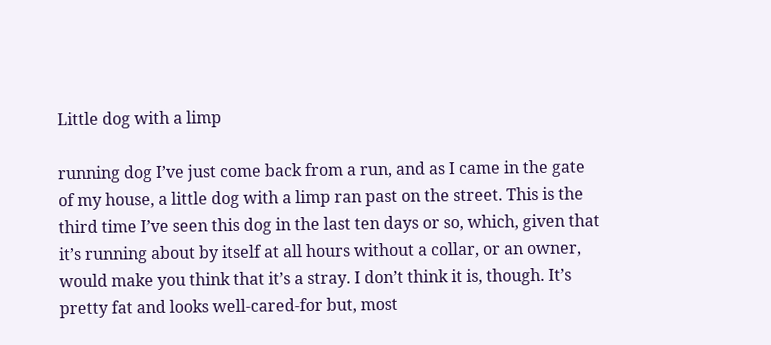Little dog with a limp

running dog I’ve just come back from a run, and as I came in the gate of my house, a little dog with a limp ran past on the street. This is the third time I’ve seen this dog in the last ten days or so, which, given that it’s running about by itself at all hours without a collar, or an owner, would make you think that it’s a stray. I don’t think it is, though. It’s pretty fat and looks well-cared-for but, most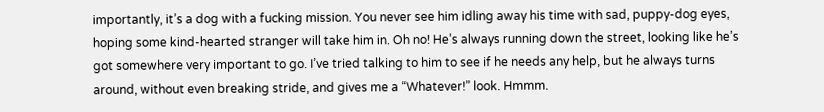importantly, it’s a dog with a fucking mission. You never see him idling away his time with sad, puppy-dog eyes, hoping some kind-hearted stranger will take him in. Oh no! He’s always running down the street, looking like he’s got somewhere very important to go. I’ve tried talking to him to see if he needs any help, but he always turns around, without even breaking stride, and gives me a “Whatever!” look. Hmmm.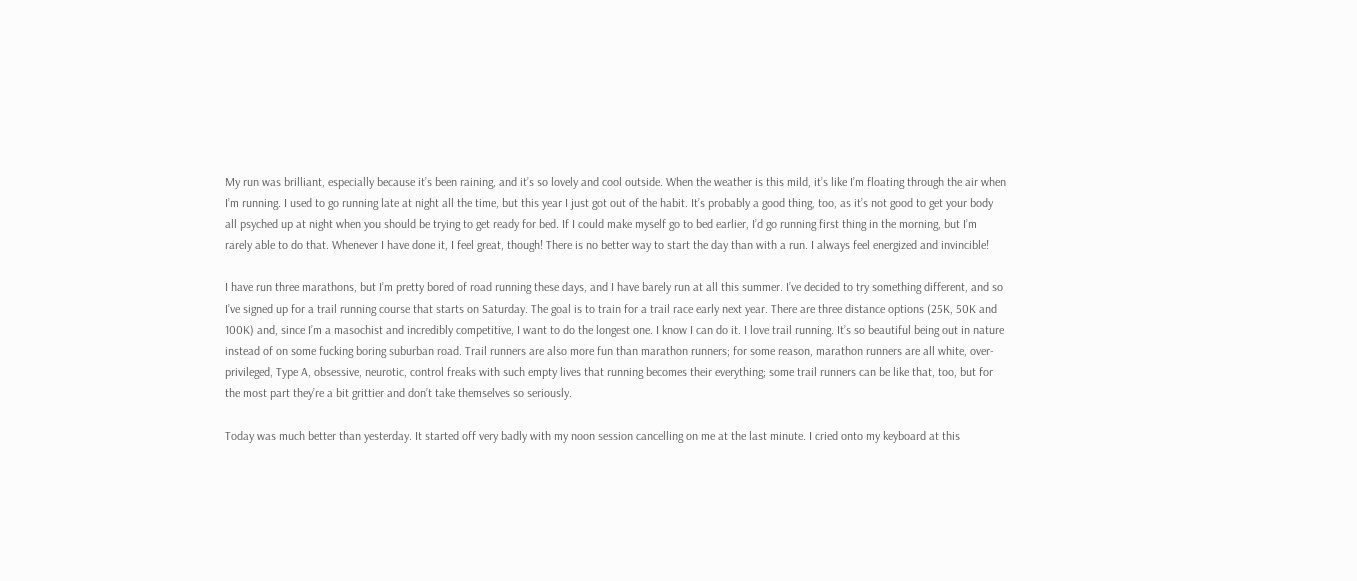My run was brilliant, especially because it’s been raining, and it’s so lovely and cool outside. When the weather is this mild, it’s like I’m floating through the air when I’m running. I used to go running late at night all the time, but this year I just got out of the habit. It’s probably a good thing, too, as it’s not good to get your body all psyched up at night when you should be trying to get ready for bed. If I could make myself go to bed earlier, I’d go running first thing in the morning, but I’m rarely able to do that. Whenever I have done it, I feel great, though! There is no better way to start the day than with a run. I always feel energized and invincible!

I have run three marathons, but I’m pretty bored of road running these days, and I have barely run at all this summer. I’ve decided to try something different, and so I’ve signed up for a trail running course that starts on Saturday. The goal is to train for a trail race early next year. There are three distance options (25K, 50K and 100K) and, since I’m a masochist and incredibly competitive, I want to do the longest one. I know I can do it. I love trail running. It’s so beautiful being out in nature instead of on some fucking boring suburban road. Trail runners are also more fun than marathon runners; for some reason, marathon runners are all white, over-privileged, Type A, obsessive, neurotic, control freaks with such empty lives that running becomes their everything; some trail runners can be like that, too, but for the most part they’re a bit grittier and don’t take themselves so seriously.

Today was much better than yesterday. It started off very badly with my noon session cancelling on me at the last minute. I cried onto my keyboard at this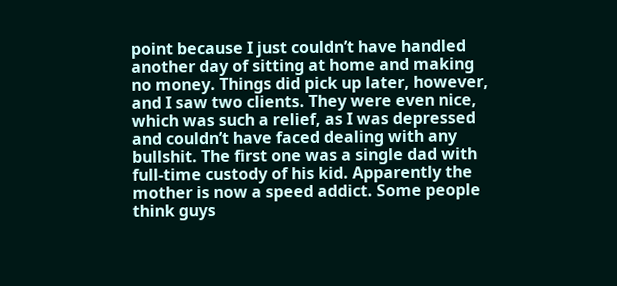point because I just couldn’t have handled another day of sitting at home and making no money. Things did pick up later, however, and I saw two clients. They were even nice, which was such a relief, as I was depressed and couldn’t have faced dealing with any bullshit. The first one was a single dad with full-time custody of his kid. Apparently the mother is now a speed addict. Some people think guys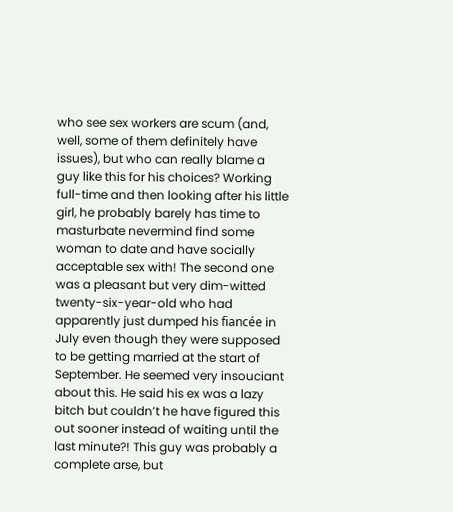who see sex workers are scum (and, well, some of them definitely have issues), but who can really blame a guy like this for his choices? Working full-time and then looking after his little girl, he probably barely has time to masturbate nevermind find some woman to date and have socially acceptable sex with! The second one was a pleasant but very dim-witted twenty-six-year-old who had apparently just dumped his fiancée in July even though they were supposed to be getting married at the start of September. He seemed very insouciant about this. He said his ex was a lazy bitch but couldn’t he have figured this out sooner instead of waiting until the last minute?! This guy was probably a complete arse, but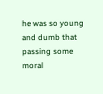he was so young and dumb that passing some moral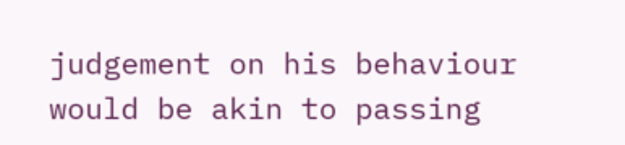judgement on his behaviour would be akin to passing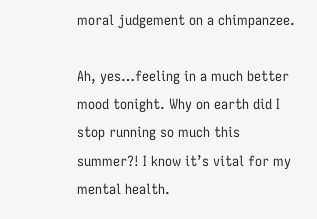moral judgement on a chimpanzee.

Ah, yes…feeling in a much better mood tonight. Why on earth did I stop running so much this summer?! I know it’s vital for my mental health.